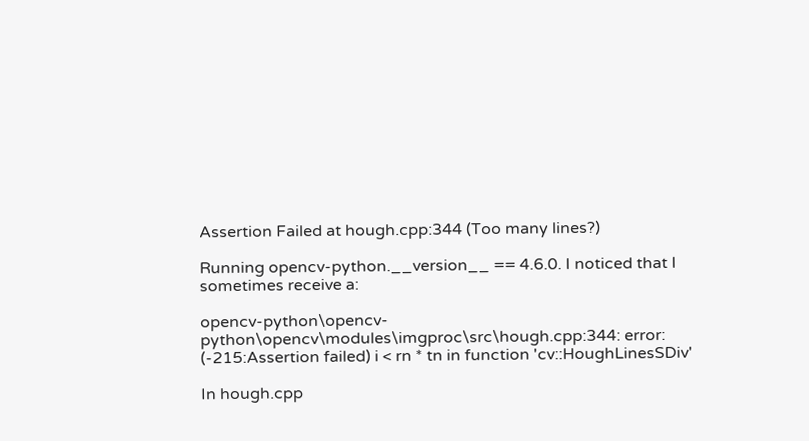Assertion Failed at hough.cpp:344 (Too many lines?)

Running opencv-python.__version__ == 4.6.0. I noticed that I sometimes receive a:

opencv-python\opencv-python\opencv\modules\imgproc\src\hough.cpp:344: error: (-215:Assertion failed) i < rn * tn in function 'cv::HoughLinesSDiv'

In hough.cpp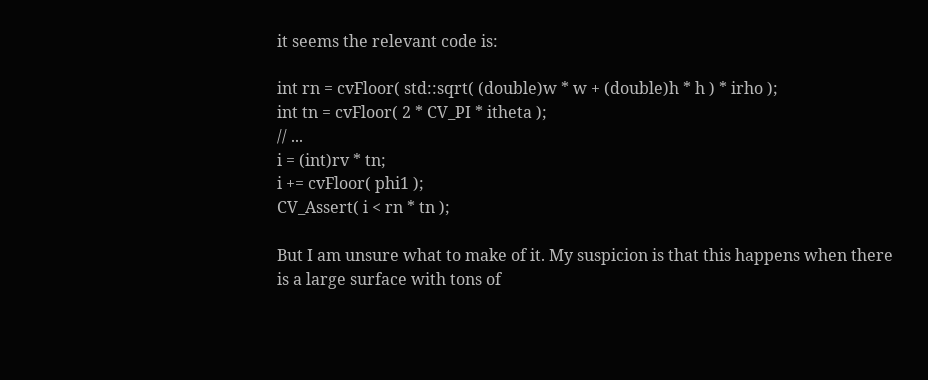it seems the relevant code is:

int rn = cvFloor( std::sqrt( (double)w * w + (double)h * h ) * irho );
int tn = cvFloor( 2 * CV_PI * itheta );
// ...
i = (int)rv * tn;
i += cvFloor( phi1 );
CV_Assert( i < rn * tn );

But I am unsure what to make of it. My suspicion is that this happens when there is a large surface with tons of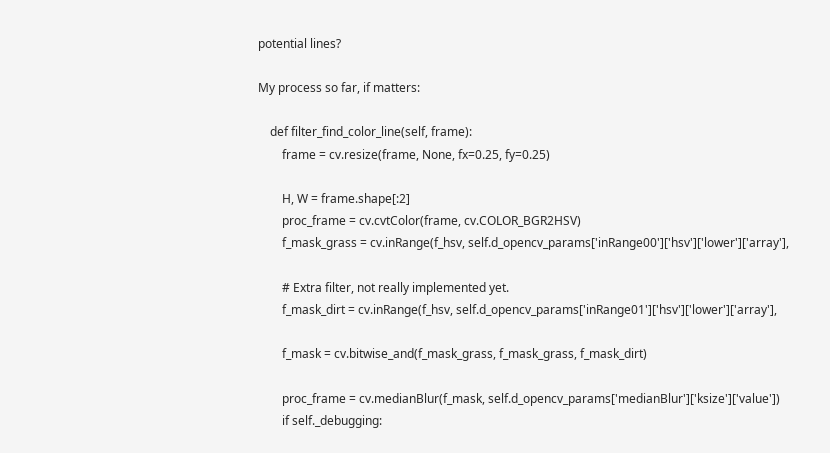potential lines?

My process so far, if matters:

    def filter_find_color_line(self, frame):
        frame = cv.resize(frame, None, fx=0.25, fy=0.25)

        H, W = frame.shape[:2]
        proc_frame = cv.cvtColor(frame, cv.COLOR_BGR2HSV)
        f_mask_grass = cv.inRange(f_hsv, self.d_opencv_params['inRange00']['hsv']['lower']['array'],

        # Extra filter, not really implemented yet.
        f_mask_dirt = cv.inRange(f_hsv, self.d_opencv_params['inRange01']['hsv']['lower']['array'],

        f_mask = cv.bitwise_and(f_mask_grass, f_mask_grass, f_mask_dirt)

        proc_frame = cv.medianBlur(f_mask, self.d_opencv_params['medianBlur']['ksize']['value'])
        if self._debugging: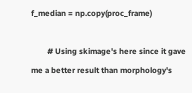f_median = np.copy(proc_frame)

        # Using skimage's here since it gave me a better result than morphology's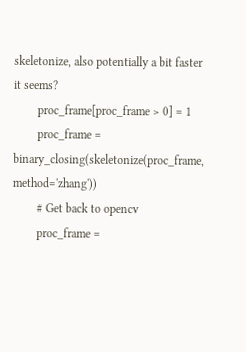skeletonize, also potentially a bit faster it seems?
        proc_frame[proc_frame > 0] = 1
        proc_frame = binary_closing(skeletonize(proc_frame, method='zhang'))
        # Get back to opencv
        proc_frame =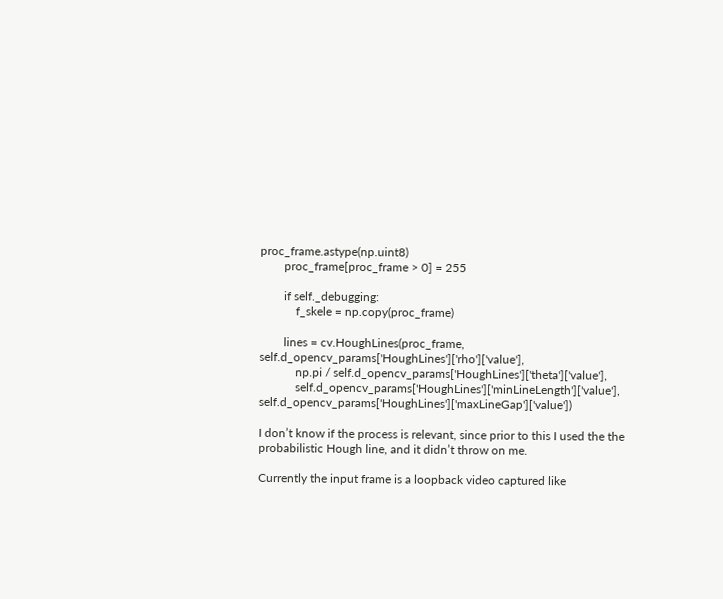proc_frame.astype(np.uint8)
        proc_frame[proc_frame > 0] = 255

        if self._debugging:
            f_skele = np.copy(proc_frame)

        lines = cv.HoughLines(proc_frame, self.d_opencv_params['HoughLines']['rho']['value'],
            np.pi / self.d_opencv_params['HoughLines']['theta']['value'],
            self.d_opencv_params['HoughLines']['minLineLength']['value'], self.d_opencv_params['HoughLines']['maxLineGap']['value'])

I don’t know if the process is relevant, since prior to this I used the the probabilistic Hough line, and it didn’t throw on me.

Currently the input frame is a loopback video captured like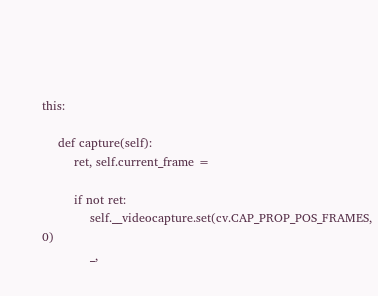this:

    def capture(self):
        ret, self.current_frame =

        if not ret:
            self.__videocapture.set(cv.CAP_PROP_POS_FRAMES, 0)
            _,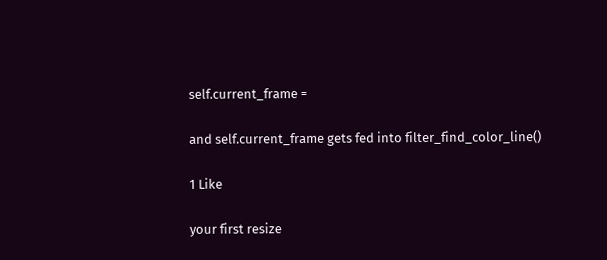self.current_frame =

and self.current_frame gets fed into filter_find_color_line()

1 Like

your first resize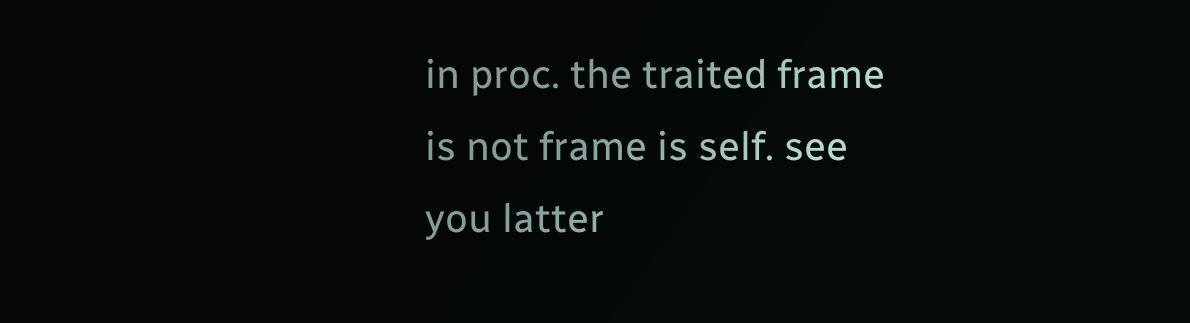in proc. the traited frame is not frame is self. see you latter